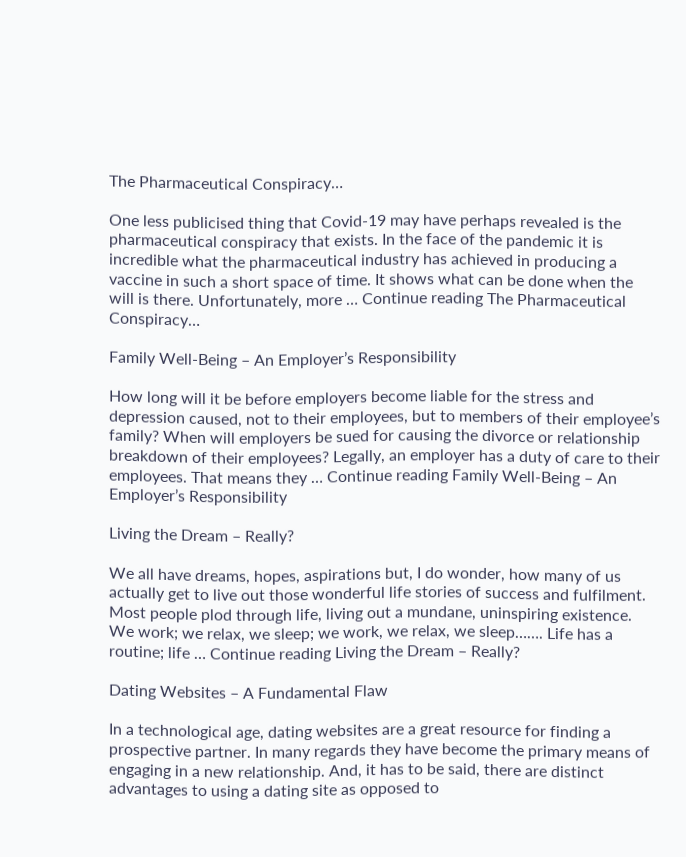The Pharmaceutical Conspiracy…

One less publicised thing that Covid-19 may have perhaps revealed is the pharmaceutical conspiracy that exists. In the face of the pandemic it is incredible what the pharmaceutical industry has achieved in producing a vaccine in such a short space of time. It shows what can be done when the will is there. Unfortunately, more … Continue reading The Pharmaceutical Conspiracy…

Family Well-Being – An Employer’s Responsibility

How long will it be before employers become liable for the stress and depression caused, not to their employees, but to members of their employee’s family? When will employers be sued for causing the divorce or relationship breakdown of their employees? Legally, an employer has a duty of care to their employees. That means they … Continue reading Family Well-Being – An Employer’s Responsibility

Living the Dream – Really?

We all have dreams, hopes, aspirations but, I do wonder, how many of us actually get to live out those wonderful life stories of success and fulfilment. Most people plod through life, living out a mundane, uninspiring existence. We work; we relax, we sleep; we work, we relax, we sleep……. Life has a routine; life … Continue reading Living the Dream – Really?

Dating Websites – A Fundamental Flaw

In a technological age, dating websites are a great resource for finding a prospective partner. In many regards they have become the primary means of engaging in a new relationship. And, it has to be said, there are distinct advantages to using a dating site as opposed to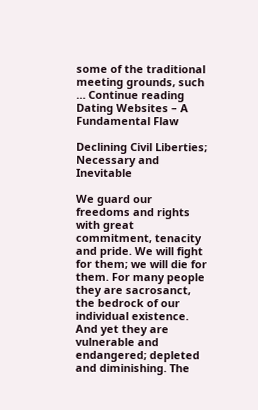some of the traditional meeting grounds, such … Continue reading Dating Websites – A Fundamental Flaw

Declining Civil Liberties; Necessary and Inevitable

We guard our freedoms and rights with great commitment, tenacity and pride. We will fight for them; we will die for them. For many people they are sacrosanct, the bedrock of our individual existence. And yet they are vulnerable and endangered; depleted and diminishing. The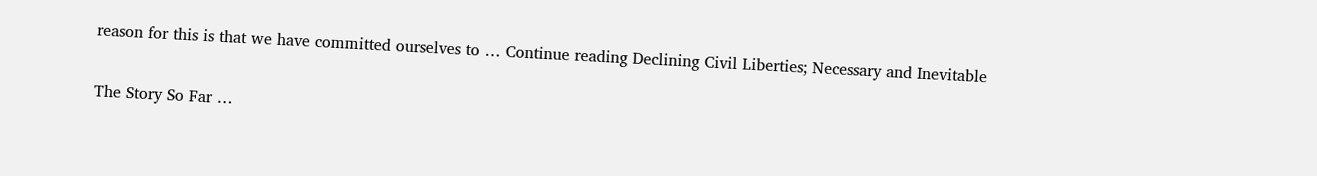reason for this is that we have committed ourselves to … Continue reading Declining Civil Liberties; Necessary and Inevitable

The Story So Far …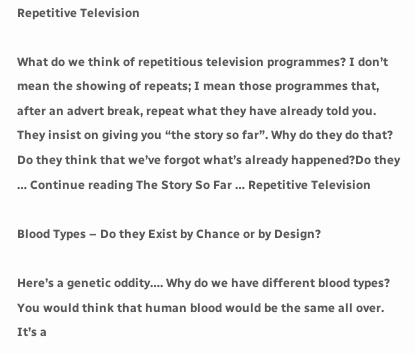Repetitive Television

What do we think of repetitious television programmes? I don’t mean the showing of repeats; I mean those programmes that, after an advert break, repeat what they have already told you. They insist on giving you “the story so far”. Why do they do that? Do they think that we’ve forgot what’s already happened?Do they … Continue reading The Story So Far … Repetitive Television

Blood Types – Do they Exist by Chance or by Design?

Here’s a genetic oddity…. Why do we have different blood types? You would think that human blood would be the same all over. It’s a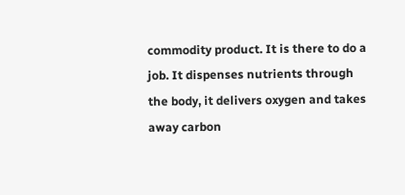commodity product. It is there to do a job. It dispenses nutrients through the body, it delivers oxygen and takes away carbon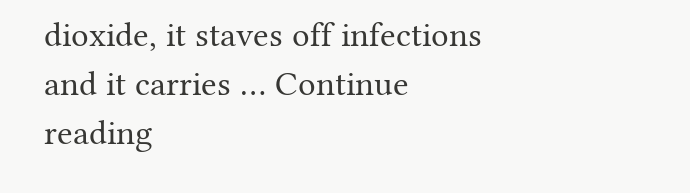dioxide, it staves off infections and it carries … Continue reading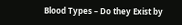Blood Types – Do they Exist by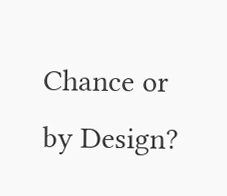Chance or by Design?